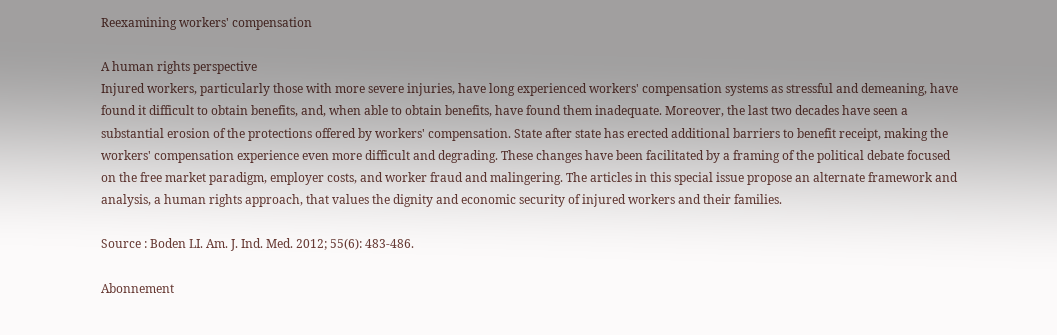Reexamining workers' compensation

A human rights perspective
Injured workers, particularly those with more severe injuries, have long experienced workers' compensation systems as stressful and demeaning, have found it difficult to obtain benefits, and, when able to obtain benefits, have found them inadequate. Moreover, the last two decades have seen a substantial erosion of the protections offered by workers' compensation. State after state has erected additional barriers to benefit receipt, making the workers' compensation experience even more difficult and degrading. These changes have been facilitated by a framing of the political debate focused on the free market paradigm, employer costs, and worker fraud and malingering. The articles in this special issue propose an alternate framework and analysis, a human rights approach, that values the dignity and economic security of injured workers and their families.

Source : Boden LI. Am. J. Ind. Med. 2012; 55(6): 483-486.

Abonnement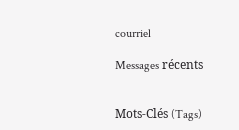courriel

Messages récents


Mots-Clés (Tags)